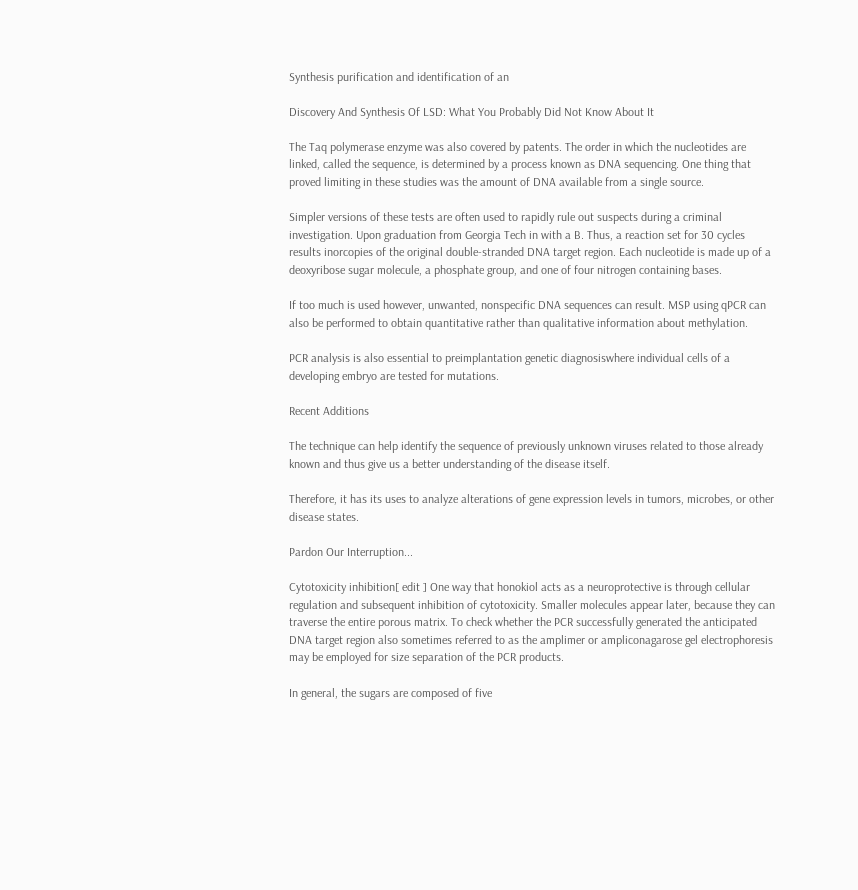Synthesis purification and identification of an

Discovery And Synthesis Of LSD: What You Probably Did Not Know About It

The Taq polymerase enzyme was also covered by patents. The order in which the nucleotides are linked, called the sequence, is determined by a process known as DNA sequencing. One thing that proved limiting in these studies was the amount of DNA available from a single source.

Simpler versions of these tests are often used to rapidly rule out suspects during a criminal investigation. Upon graduation from Georgia Tech in with a B. Thus, a reaction set for 30 cycles results inorcopies of the original double-stranded DNA target region. Each nucleotide is made up of a deoxyribose sugar molecule, a phosphate group, and one of four nitrogen containing bases.

If too much is used however, unwanted, nonspecific DNA sequences can result. MSP using qPCR can also be performed to obtain quantitative rather than qualitative information about methylation.

PCR analysis is also essential to preimplantation genetic diagnosiswhere individual cells of a developing embryo are tested for mutations.

Recent Additions

The technique can help identify the sequence of previously unknown viruses related to those already known and thus give us a better understanding of the disease itself.

Therefore, it has its uses to analyze alterations of gene expression levels in tumors, microbes, or other disease states.

Pardon Our Interruption...

Cytotoxicity inhibition[ edit ] One way that honokiol acts as a neuroprotective is through cellular regulation and subsequent inhibition of cytotoxicity. Smaller molecules appear later, because they can traverse the entire porous matrix. To check whether the PCR successfully generated the anticipated DNA target region also sometimes referred to as the amplimer or ampliconagarose gel electrophoresis may be employed for size separation of the PCR products.

In general, the sugars are composed of five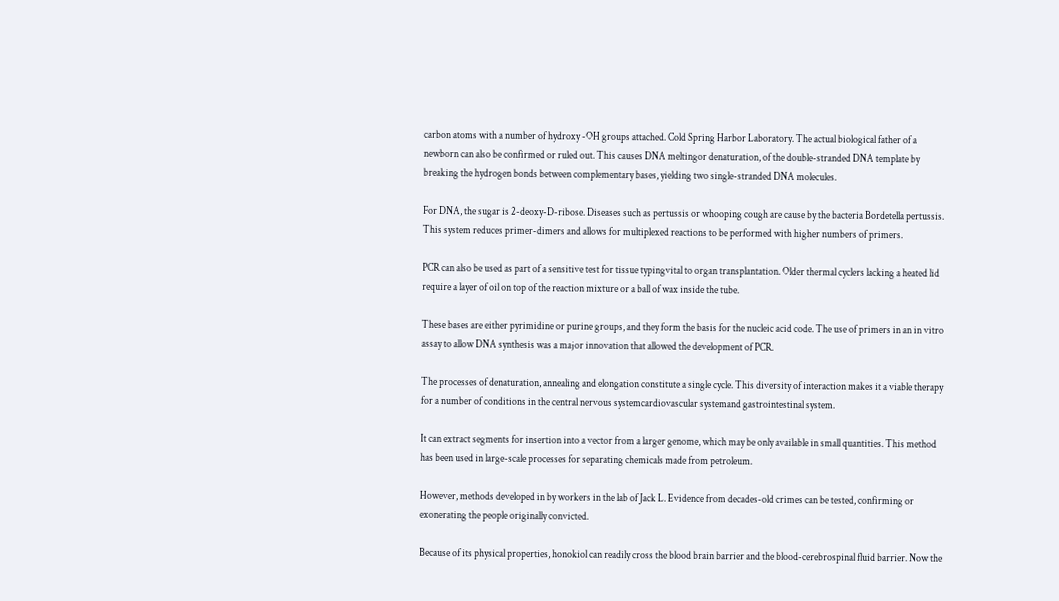carbon atoms with a number of hydroxy -OH groups attached. Cold Spring Harbor Laboratory. The actual biological father of a newborn can also be confirmed or ruled out. This causes DNA meltingor denaturation, of the double-stranded DNA template by breaking the hydrogen bonds between complementary bases, yielding two single-stranded DNA molecules.

For DNA, the sugar is 2-deoxy-D-ribose. Diseases such as pertussis or whooping cough are cause by the bacteria Bordetella pertussis. This system reduces primer-dimers and allows for multiplexed reactions to be performed with higher numbers of primers.

PCR can also be used as part of a sensitive test for tissue typingvital to organ transplantation. Older thermal cyclers lacking a heated lid require a layer of oil on top of the reaction mixture or a ball of wax inside the tube.

These bases are either pyrimidine or purine groups, and they form the basis for the nucleic acid code. The use of primers in an in vitro assay to allow DNA synthesis was a major innovation that allowed the development of PCR.

The processes of denaturation, annealing and elongation constitute a single cycle. This diversity of interaction makes it a viable therapy for a number of conditions in the central nervous systemcardiovascular systemand gastrointestinal system.

It can extract segments for insertion into a vector from a larger genome, which may be only available in small quantities. This method has been used in large-scale processes for separating chemicals made from petroleum.

However, methods developed in by workers in the lab of Jack L. Evidence from decades-old crimes can be tested, confirming or exonerating the people originally convicted.

Because of its physical properties, honokiol can readily cross the blood brain barrier and the blood-cerebrospinal fluid barrier. Now the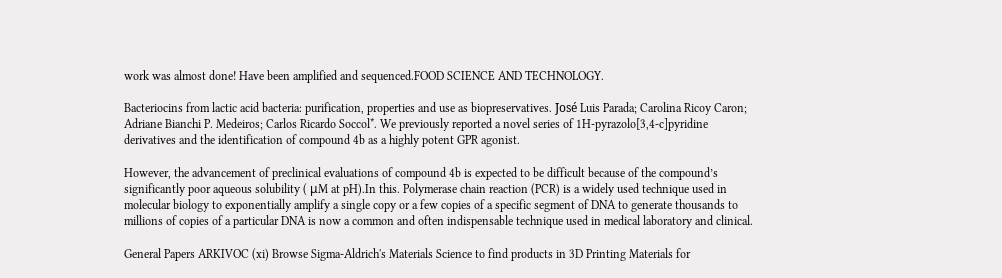work was almost done! Have been amplified and sequenced.FOOD SCIENCE AND TECHNOLOGY.

Bacteriocins from lactic acid bacteria: purification, properties and use as biopreservatives. José Luis Parada; Carolina Ricoy Caron; Adriane Bianchi P. Medeiros; Carlos Ricardo Soccol*. We previously reported a novel series of 1H-pyrazolo[3,4-c]pyridine derivatives and the identification of compound 4b as a highly potent GPR agonist.

However, the advancement of preclinical evaluations of compound 4b is expected to be difficult because of the compound’s significantly poor aqueous solubility ( μM at pH).In this. Polymerase chain reaction (PCR) is a widely used technique used in molecular biology to exponentially amplify a single copy or a few copies of a specific segment of DNA to generate thousands to millions of copies of a particular DNA is now a common and often indispensable technique used in medical laboratory and clinical.

General Papers ARKIVOC (xi) Browse Sigma-Aldrich's Materials Science to find products in 3D Printing Materials for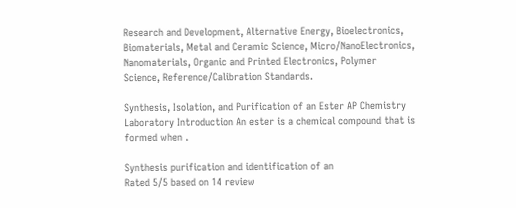Research and Development, Alternative Energy, Bioelectronics, Biomaterials, Metal and Ceramic Science, Micro/NanoElectronics, Nanomaterials, Organic and Printed Electronics, Polymer Science, Reference/Calibration Standards.

Synthesis, Isolation, and Purification of an Ester AP Chemistry Laboratory Introduction An ester is a chemical compound that is formed when .

Synthesis purification and identification of an
Rated 5/5 based on 14 review